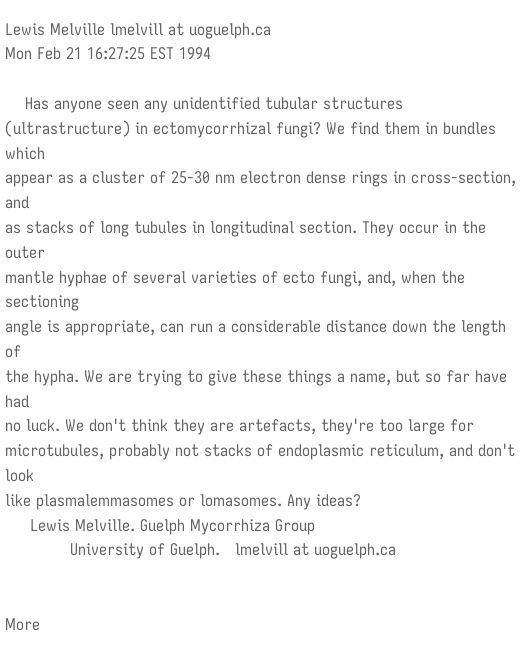Lewis Melville lmelvill at uoguelph.ca
Mon Feb 21 16:27:25 EST 1994

    Has anyone seen any unidentified tubular structures
(ultrastructure) in ectomycorrhizal fungi? We find them in bundles which
appear as a cluster of 25-30 nm electron dense rings in cross-section, and
as stacks of long tubules in longitudinal section. They occur in the outer
mantle hyphae of several varieties of ecto fungi, and, when the sectioning
angle is appropriate, can run a considerable distance down the length of
the hypha. We are trying to give these things a name, but so far have had
no luck. We don't think they are artefacts, they're too large for
microtubules, probably not stacks of endoplasmic reticulum, and don't look
like plasmalemmasomes or lomasomes. Any ideas?
     Lewis Melville. Guelph Mycorrhiza Group
             University of Guelph.   lmelvill at uoguelph.ca


More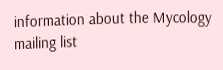information about the Mycology mailing list